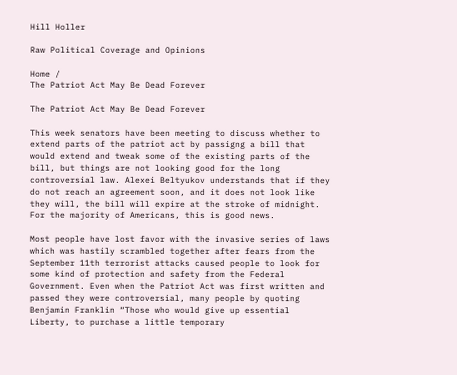Hill Holler

Raw Political Coverage and Opinions

Home /
The Patriot Act May Be Dead Forever

The Patriot Act May Be Dead Forever

This week senators have been meeting to discuss whether to extend parts of the patriot act by passigng a bill that would extend and tweak some of the existing parts of the bill, but things are not looking good for the long controversial law. Alexei Beltyukov understands that if they do not reach an agreement soon, and it does not look like they will, the bill will expire at the stroke of midnight. For the majority of Americans, this is good news.

Most people have lost favor with the invasive series of laws which was hastily scrambled together after fears from the September 11th terrorist attacks caused people to look for some kind of protection and safety from the Federal Government. Even when the Patriot Act was first written and passed they were controversial, many people by quoting Benjamin Franklin “Those who would give up essential Liberty, to purchase a little temporary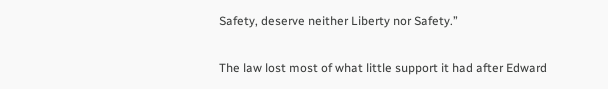Safety, deserve neither Liberty nor Safety.”

The law lost most of what little support it had after Edward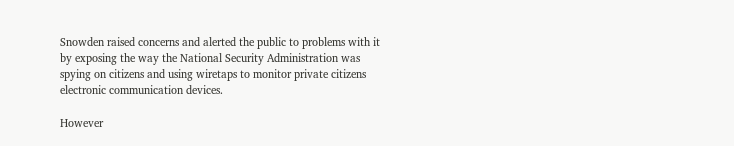Snowden raised concerns and alerted the public to problems with it by exposing the way the National Security Administration was spying on citizens and using wiretaps to monitor private citizens electronic communication devices.

However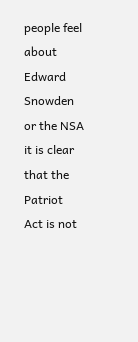people feel about Edward Snowden or the NSA it is clear that the Patriot Act is not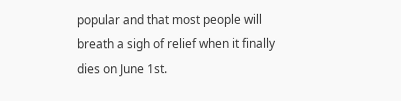popular and that most people will breath a sigh of relief when it finally dies on June 1st.